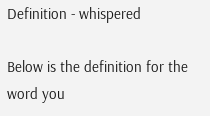Definition - whispered

Below is the definition for the word you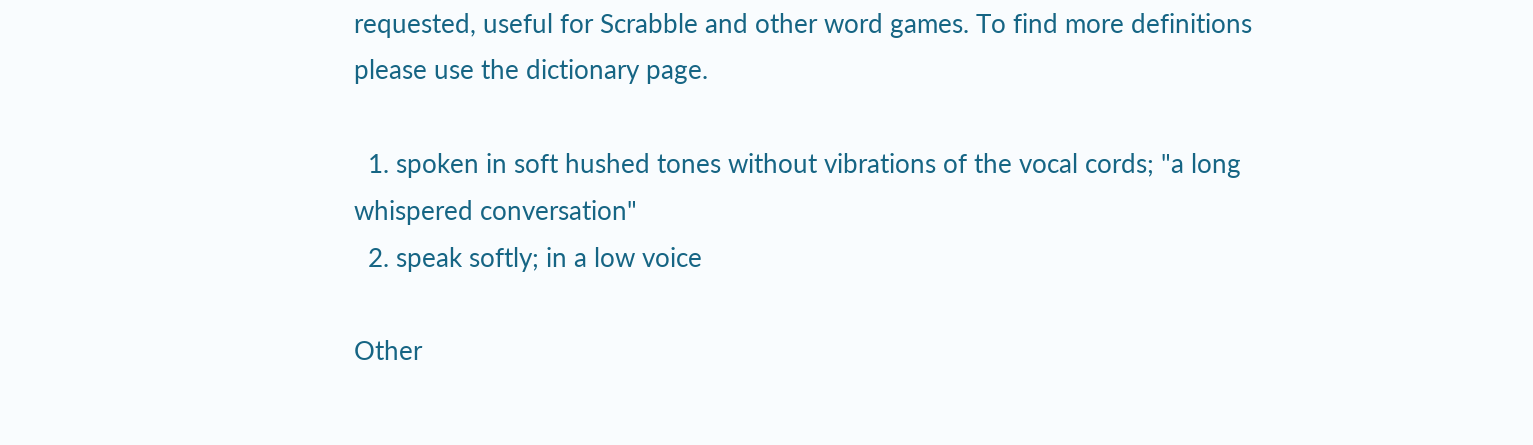requested, useful for Scrabble and other word games. To find more definitions please use the dictionary page.

  1. spoken in soft hushed tones without vibrations of the vocal cords; "a long whispered conversation"
  2. speak softly; in a low voice

Other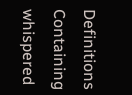Definitions Containing whispered